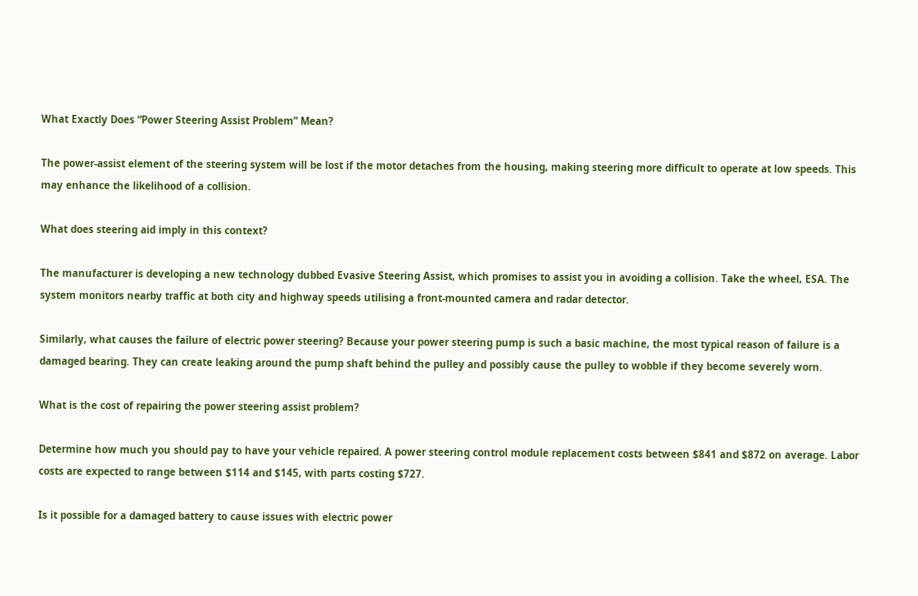What Exactly Does “Power Steering Assist Problem” Mean?

The power-assist element of the steering system will be lost if the motor detaches from the housing, making steering more difficult to operate at low speeds. This may enhance the likelihood of a collision.

What does steering aid imply in this context?

The manufacturer is developing a new technology dubbed Evasive Steering Assist, which promises to assist you in avoiding a collision. Take the wheel, ESA. The system monitors nearby traffic at both city and highway speeds utilising a front-mounted camera and radar detector.

Similarly, what causes the failure of electric power steering? Because your power steering pump is such a basic machine, the most typical reason of failure is a damaged bearing. They can create leaking around the pump shaft behind the pulley and possibly cause the pulley to wobble if they become severely worn.

What is the cost of repairing the power steering assist problem?

Determine how much you should pay to have your vehicle repaired. A power steering control module replacement costs between $841 and $872 on average. Labor costs are expected to range between $114 and $145, with parts costing $727.

Is it possible for a damaged battery to cause issues with electric power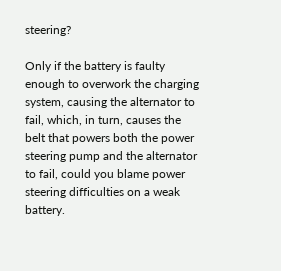steering?

Only if the battery is faulty enough to overwork the charging system, causing the alternator to fail, which, in turn, causes the belt that powers both the power steering pump and the alternator to fail, could you blame power steering difficulties on a weak battery.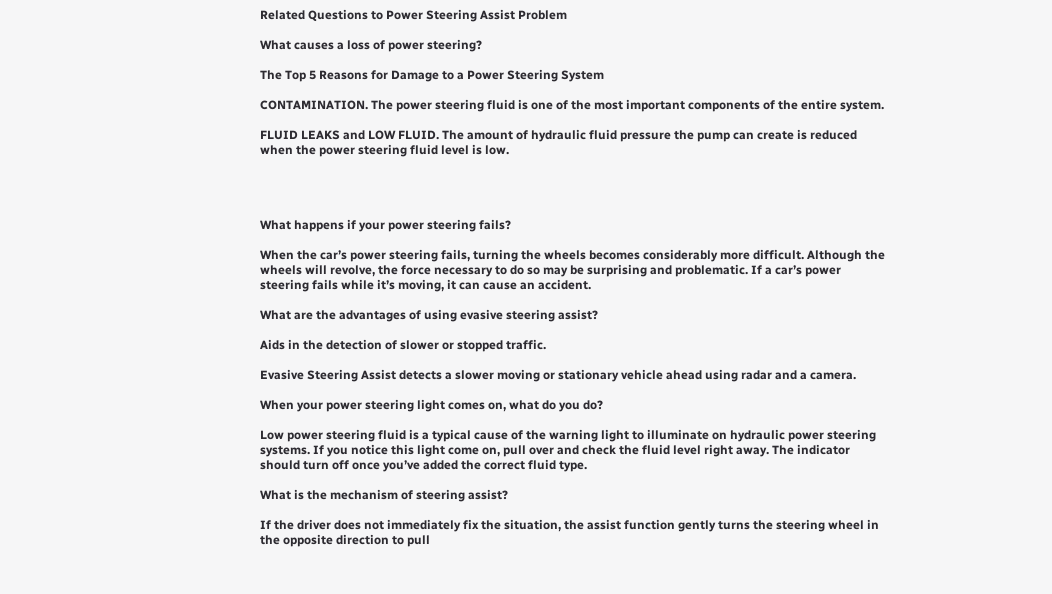Related Questions to Power Steering Assist Problem

What causes a loss of power steering?

The Top 5 Reasons for Damage to a Power Steering System

CONTAMINATION. The power steering fluid is one of the most important components of the entire system.

FLUID LEAKS and LOW FLUID. The amount of hydraulic fluid pressure the pump can create is reduced when the power steering fluid level is low.




What happens if your power steering fails?

When the car’s power steering fails, turning the wheels becomes considerably more difficult. Although the wheels will revolve, the force necessary to do so may be surprising and problematic. If a car’s power steering fails while it’s moving, it can cause an accident.

What are the advantages of using evasive steering assist?

Aids in the detection of slower or stopped traffic.

Evasive Steering Assist detects a slower moving or stationary vehicle ahead using radar and a camera.

When your power steering light comes on, what do you do?

Low power steering fluid is a typical cause of the warning light to illuminate on hydraulic power steering systems. If you notice this light come on, pull over and check the fluid level right away. The indicator should turn off once you’ve added the correct fluid type.

What is the mechanism of steering assist?

If the driver does not immediately fix the situation, the assist function gently turns the steering wheel in the opposite direction to pull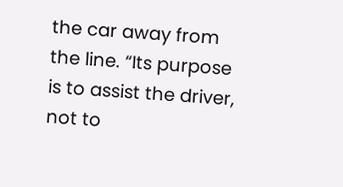the car away from the line. “Its purpose is to assist the driver, not to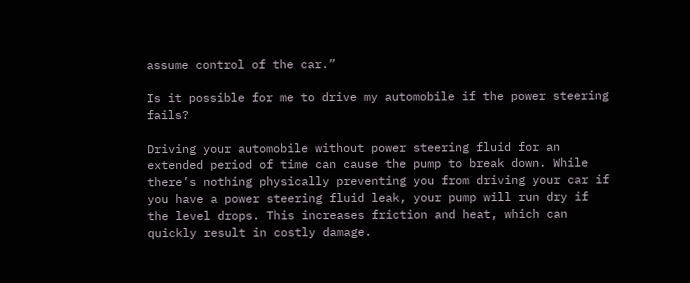assume control of the car.”

Is it possible for me to drive my automobile if the power steering fails?

Driving your automobile without power steering fluid for an extended period of time can cause the pump to break down. While there’s nothing physically preventing you from driving your car if you have a power steering fluid leak, your pump will run dry if the level drops. This increases friction and heat, which can quickly result in costly damage.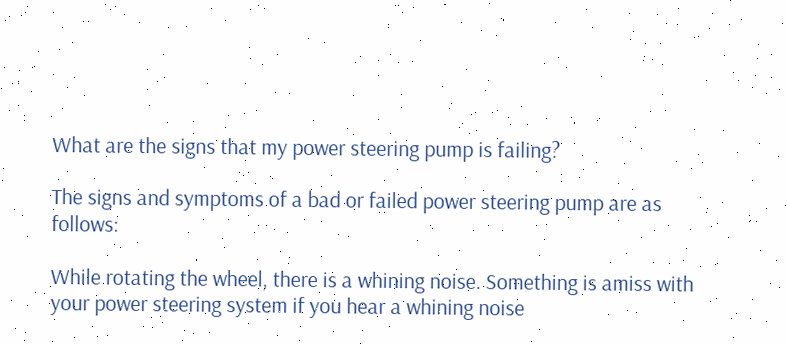What are the signs that my power steering pump is failing?

The signs and symptoms of a bad or failed power steering pump are as follows:

While rotating the wheel, there is a whining noise. Something is amiss with your power steering system if you hear a whining noise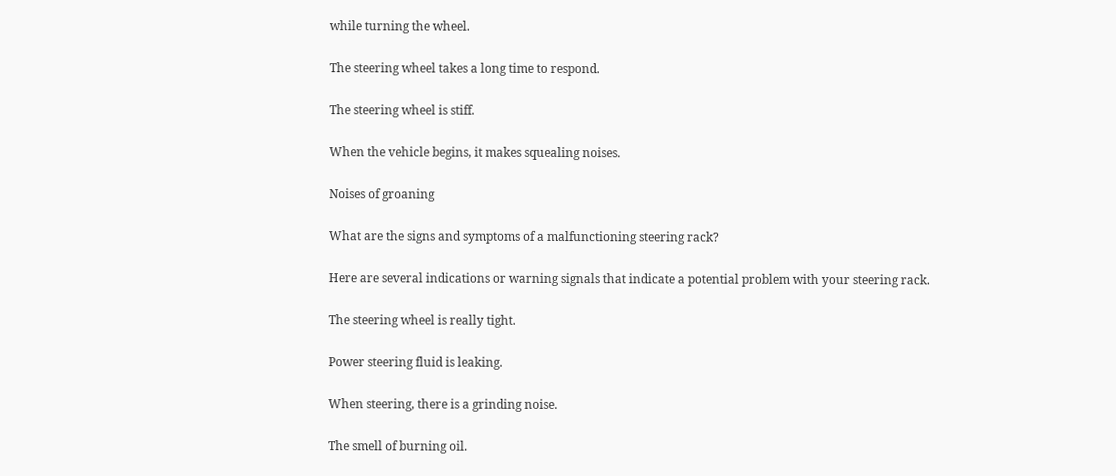while turning the wheel.

The steering wheel takes a long time to respond.

The steering wheel is stiff.

When the vehicle begins, it makes squealing noises.

Noises of groaning

What are the signs and symptoms of a malfunctioning steering rack?

Here are several indications or warning signals that indicate a potential problem with your steering rack.

The steering wheel is really tight.

Power steering fluid is leaking.

When steering, there is a grinding noise.

The smell of burning oil.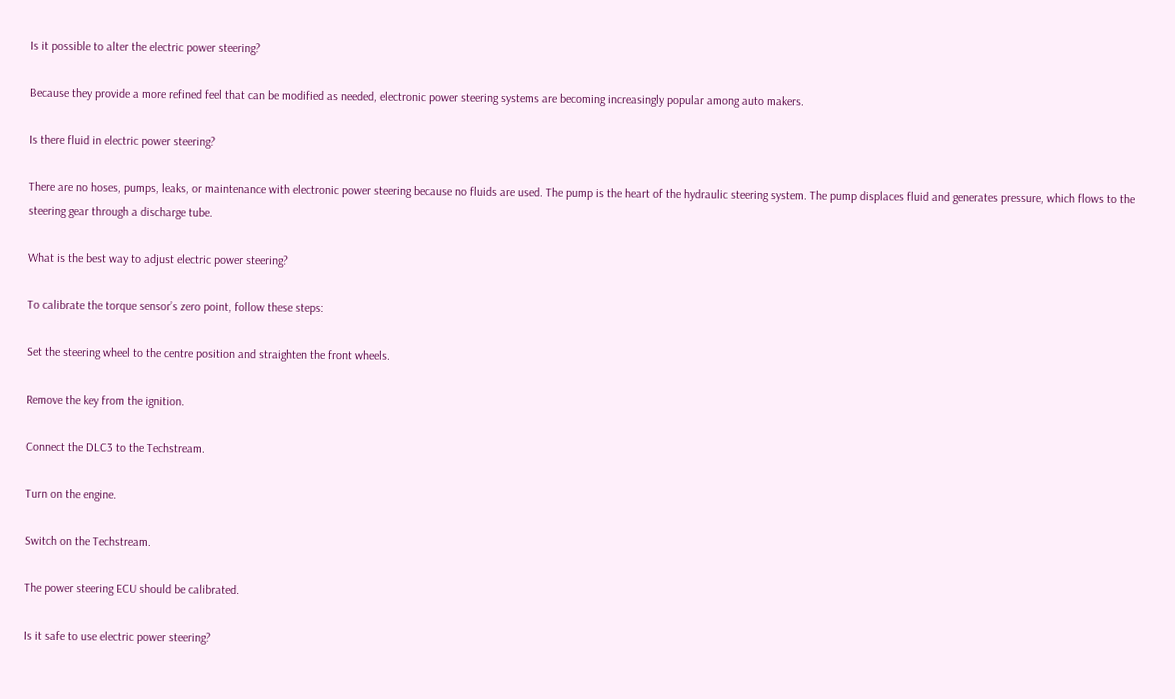Is it possible to alter the electric power steering?

Because they provide a more refined feel that can be modified as needed, electronic power steering systems are becoming increasingly popular among auto makers.

Is there fluid in electric power steering?

There are no hoses, pumps, leaks, or maintenance with electronic power steering because no fluids are used. The pump is the heart of the hydraulic steering system. The pump displaces fluid and generates pressure, which flows to the steering gear through a discharge tube.

What is the best way to adjust electric power steering?

To calibrate the torque sensor’s zero point, follow these steps:

Set the steering wheel to the centre position and straighten the front wheels.

Remove the key from the ignition.

Connect the DLC3 to the Techstream.

Turn on the engine.

Switch on the Techstream.

The power steering ECU should be calibrated.

Is it safe to use electric power steering?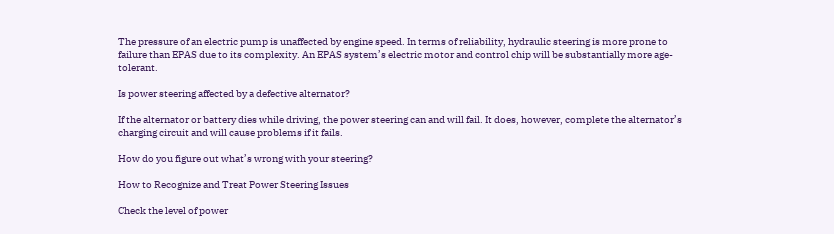The pressure of an electric pump is unaffected by engine speed. In terms of reliability, hydraulic steering is more prone to failure than EPAS due to its complexity. An EPAS system’s electric motor and control chip will be substantially more age-tolerant.

Is power steering affected by a defective alternator?

If the alternator or battery dies while driving, the power steering can and will fail. It does, however, complete the alternator’s charging circuit and will cause problems if it fails.

How do you figure out what’s wrong with your steering?

How to Recognize and Treat Power Steering Issues

Check the level of power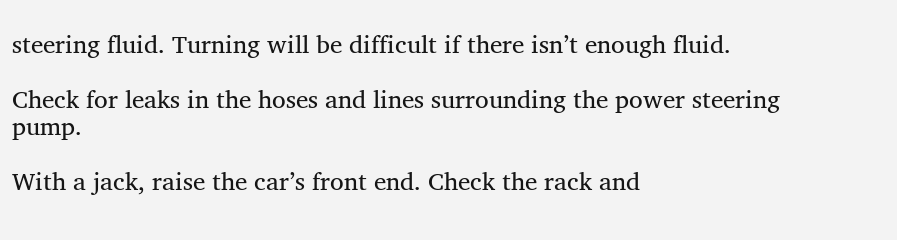steering fluid. Turning will be difficult if there isn’t enough fluid.

Check for leaks in the hoses and lines surrounding the power steering pump.

With a jack, raise the car’s front end. Check the rack and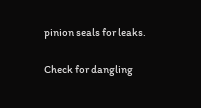pinion seals for leaks.

Check for dangling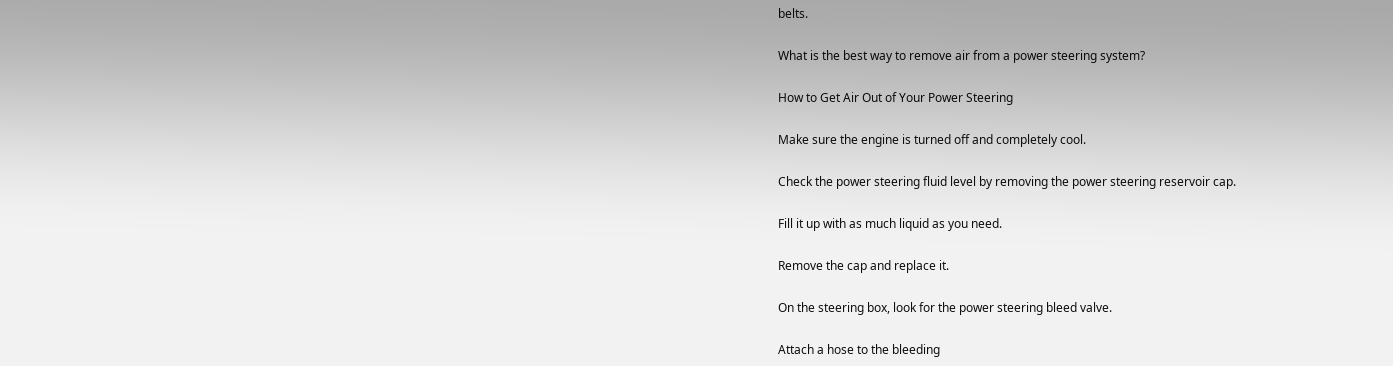belts.

What is the best way to remove air from a power steering system?

How to Get Air Out of Your Power Steering

Make sure the engine is turned off and completely cool.

Check the power steering fluid level by removing the power steering reservoir cap.

Fill it up with as much liquid as you need.

Remove the cap and replace it.

On the steering box, look for the power steering bleed valve.

Attach a hose to the bleeding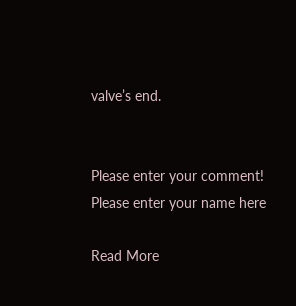valve’s end.


Please enter your comment!
Please enter your name here

Read More